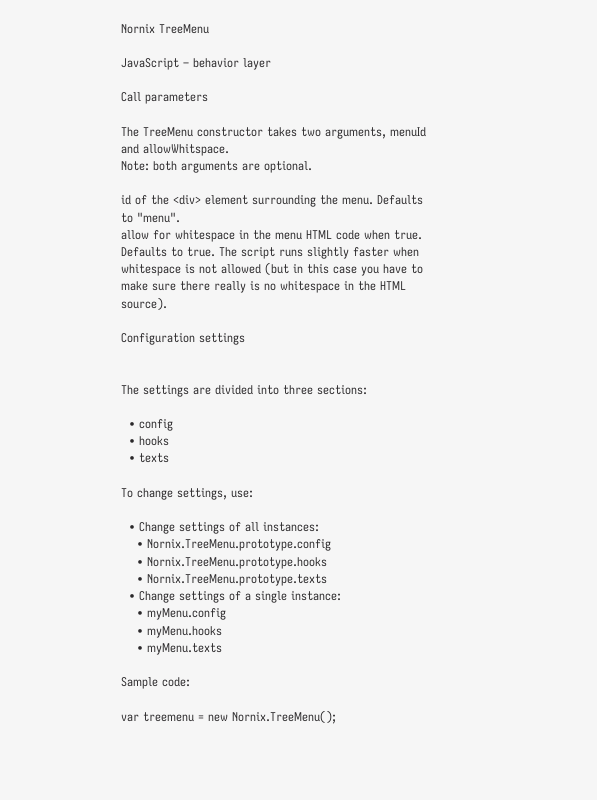Nornix TreeMenu

JavaScript – behavior layer

Call parameters

The TreeMenu constructor takes two arguments, menuId and allowWhitspace.
Note: both arguments are optional.

id of the <div> element surrounding the menu. Defaults to "menu".
allow for whitespace in the menu HTML code when true. Defaults to true. The script runs slightly faster when whitespace is not allowed (but in this case you have to make sure there really is no whitespace in the HTML source).

Configuration settings


The settings are divided into three sections:

  • config
  • hooks
  • texts

To change settings, use:

  • Change settings of all instances:
    • Nornix.TreeMenu.prototype.config
    • Nornix.TreeMenu.prototype.hooks
    • Nornix.TreeMenu.prototype.texts
  • Change settings of a single instance:
    • myMenu.config
    • myMenu.hooks
    • myMenu.texts

Sample code:

var treemenu = new Nornix.TreeMenu();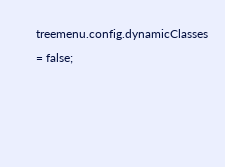treemenu.config.dynamicClasses = false;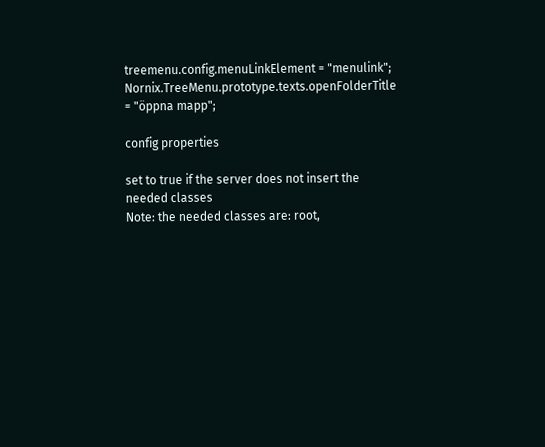treemenu.config.menuLinkElement = "menulink";
Nornix.TreeMenu.prototype.texts.openFolderTitle  = "öppna mapp";

config properties

set to true if the server does not insert the needed classes
Note: the needed classes are: root,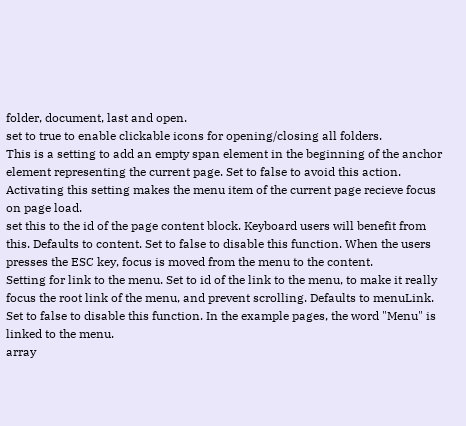folder, document, last and open.
set to true to enable clickable icons for opening/closing all folders.
This is a setting to add an empty span element in the beginning of the anchor element representing the current page. Set to false to avoid this action.
Activating this setting makes the menu item of the current page recieve focus on page load.
set this to the id of the page content block. Keyboard users will benefit from this. Defaults to content. Set to false to disable this function. When the users presses the ESC key, focus is moved from the menu to the content.
Setting for link to the menu. Set to id of the link to the menu, to make it really focus the root link of the menu, and prevent scrolling. Defaults to menuLink. Set to false to disable this function. In the example pages, the word "Menu" is linked to the menu.
array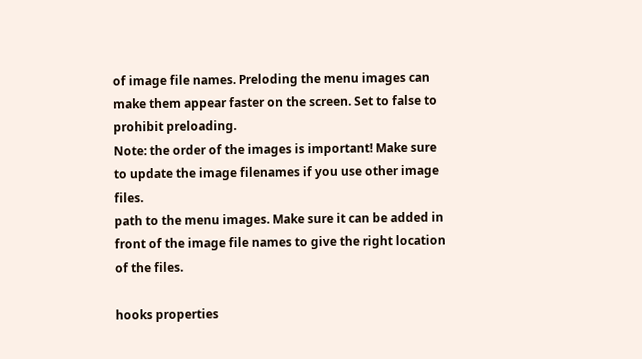of image file names. Preloding the menu images can make them appear faster on the screen. Set to false to prohibit preloading.
Note: the order of the images is important! Make sure to update the image filenames if you use other image files.
path to the menu images. Make sure it can be added in front of the image file names to give the right location of the files.

hooks properties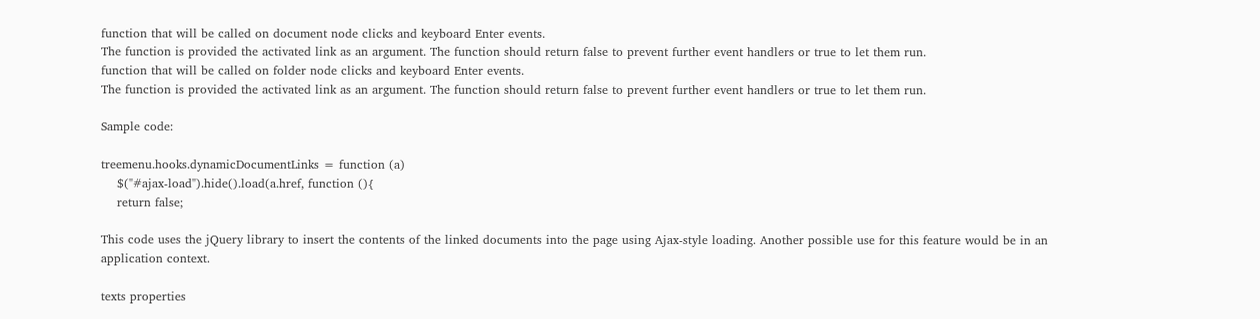function that will be called on document node clicks and keyboard Enter events.
The function is provided the activated link as an argument. The function should return false to prevent further event handlers or true to let them run.
function that will be called on folder node clicks and keyboard Enter events.
The function is provided the activated link as an argument. The function should return false to prevent further event handlers or true to let them run.

Sample code:

treemenu.hooks.dynamicDocumentLinks = function (a)
    $("#ajax-load").hide().load(a.href, function (){
    return false;

This code uses the jQuery library to insert the contents of the linked documents into the page using Ajax-style loading. Another possible use for this feature would be in an application context.

texts properties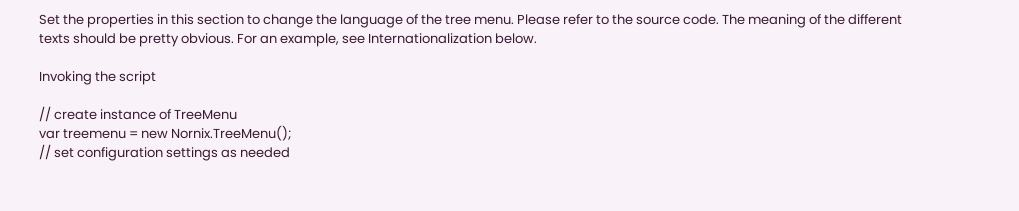Set the properties in this section to change the language of the tree menu. Please refer to the source code. The meaning of the different texts should be pretty obvious. For an example, see Internationalization below.

Invoking the script

// create instance of TreeMenu
var treemenu = new Nornix.TreeMenu();
// set configuration settings as needed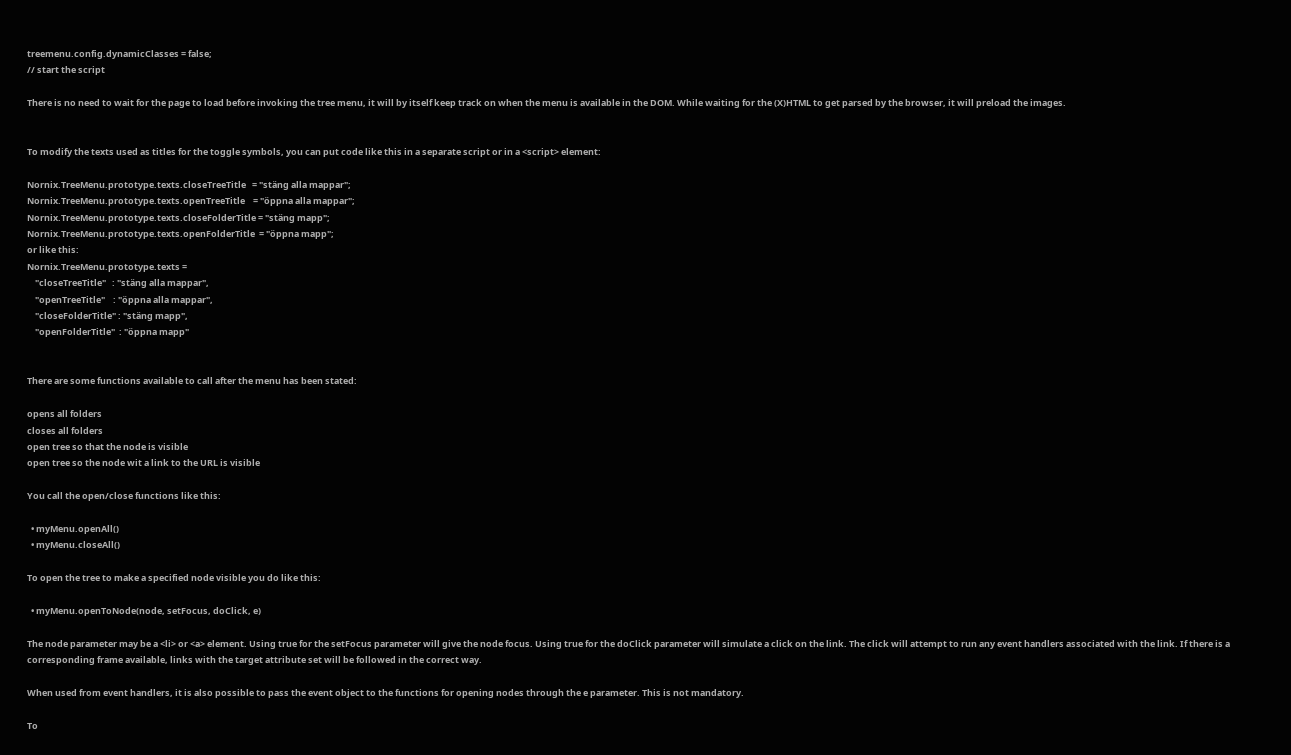treemenu.config.dynamicClasses = false;
// start the script

There is no need to wait for the page to load before invoking the tree menu, it will by itself keep track on when the menu is available in the DOM. While waiting for the (X)HTML to get parsed by the browser, it will preload the images.


To modify the texts used as titles for the toggle symbols, you can put code like this in a separate script or in a <script> element:

Nornix.TreeMenu.prototype.texts.closeTreeTitle   = "stäng alla mappar";
Nornix.TreeMenu.prototype.texts.openTreeTitle    = "öppna alla mappar";
Nornix.TreeMenu.prototype.texts.closeFolderTitle = "stäng mapp";
Nornix.TreeMenu.prototype.texts.openFolderTitle  = "öppna mapp";
or like this:
Nornix.TreeMenu.prototype.texts =
    "closeTreeTitle"   : "stäng alla mappar",
    "openTreeTitle"    : "öppna alla mappar",
    "closeFolderTitle" : "stäng mapp",
    "openFolderTitle"  : "öppna mapp"


There are some functions available to call after the menu has been stated:

opens all folders
closes all folders
open tree so that the node is visible
open tree so the node wit a link to the URL is visible

You call the open/close functions like this:

  • myMenu.openAll()
  • myMenu.closeAll()

To open the tree to make a specified node visible you do like this:

  • myMenu.openToNode(node, setFocus, doClick, e)

The node parameter may be a <li> or <a> element. Using true for the setFocus parameter will give the node focus. Using true for the doClick parameter will simulate a click on the link. The click will attempt to run any event handlers associated with the link. If there is a corresponding frame available, links with the target attribute set will be followed in the correct way.

When used from event handlers, it is also possible to pass the event object to the functions for opening nodes through the e parameter. This is not mandatory.

To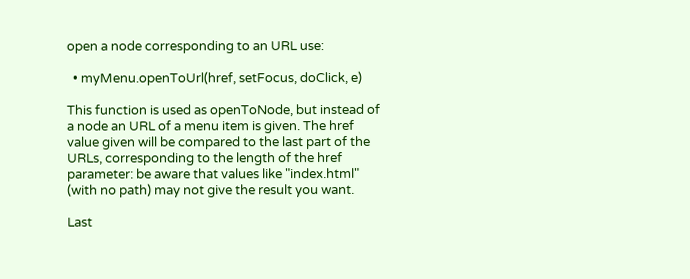open a node corresponding to an URL use:

  • myMenu.openToUrl(href, setFocus, doClick, e)

This function is used as openToNode, but instead of a node an URL of a menu item is given. The href value given will be compared to the last part of the URLs, corresponding to the length of the href parameter: be aware that values like "index.html" (with no path) may not give the result you want.

Last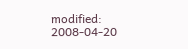modified: 2008-04-20